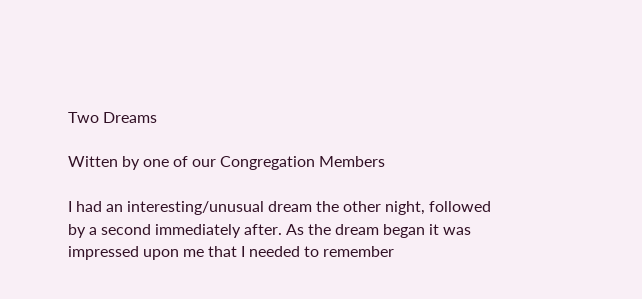Two Dreams

Witten by one of our Congregation Members

I had an interesting/unusual dream the other night, followed by a second immediately after. As the dream began it was impressed upon me that I needed to remember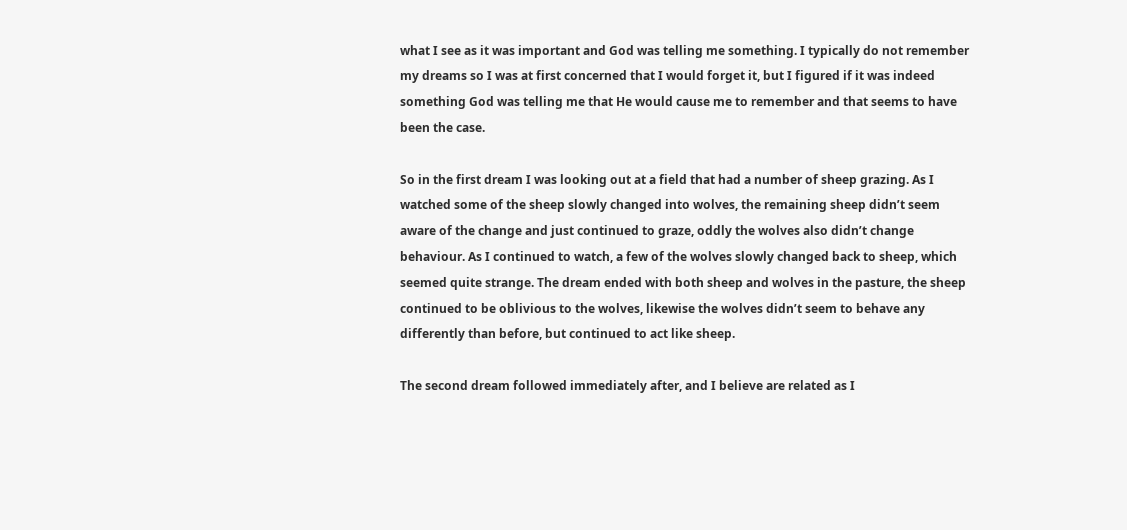what I see as it was important and God was telling me something. I typically do not remember my dreams so I was at first concerned that I would forget it, but I figured if it was indeed something God was telling me that He would cause me to remember and that seems to have been the case.

So in the first dream I was looking out at a field that had a number of sheep grazing. As I watched some of the sheep slowly changed into wolves, the remaining sheep didn’t seem aware of the change and just continued to graze, oddly the wolves also didn’t change behaviour. As I continued to watch, a few of the wolves slowly changed back to sheep, which seemed quite strange. The dream ended with both sheep and wolves in the pasture, the sheep continued to be oblivious to the wolves, likewise the wolves didn’t seem to behave any differently than before, but continued to act like sheep.

The second dream followed immediately after, and I believe are related as I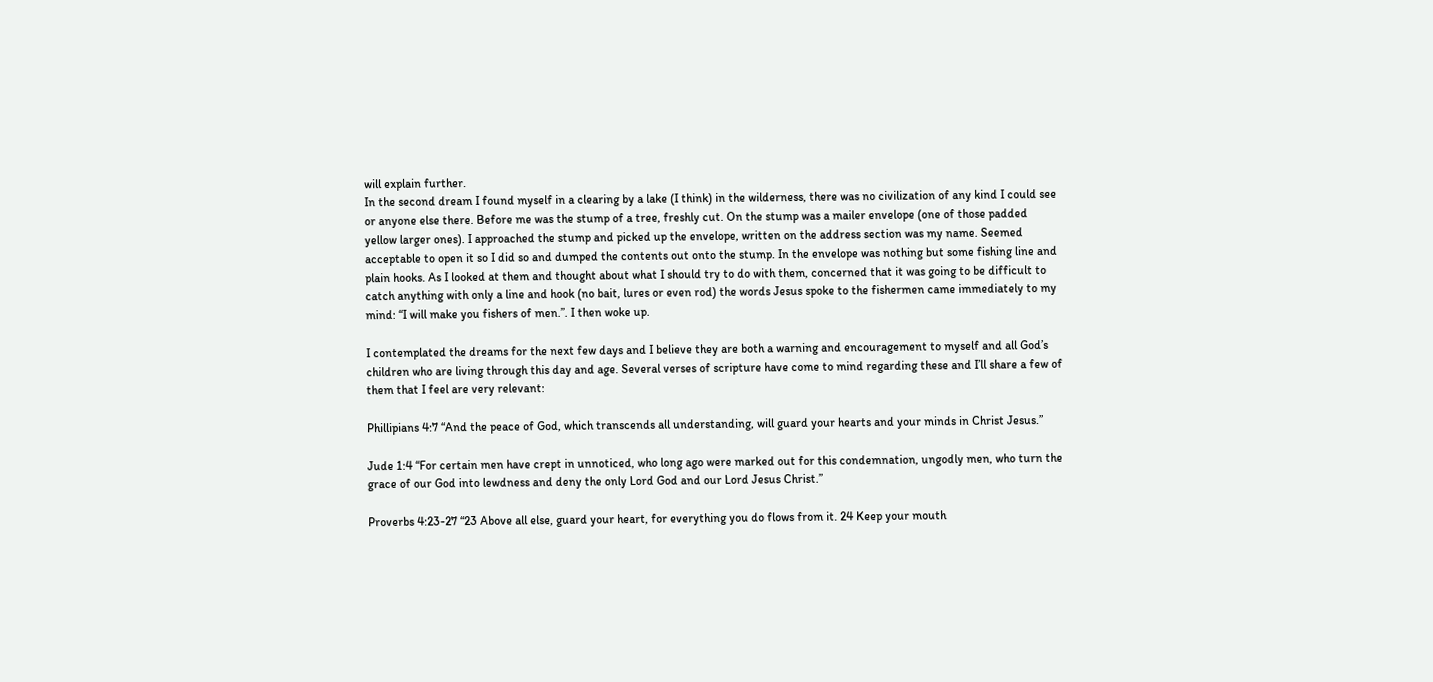will explain further.
In the second dream I found myself in a clearing by a lake (I think) in the wilderness, there was no civilization of any kind I could see or anyone else there. Before me was the stump of a tree, freshly cut. On the stump was a mailer envelope (one of those padded yellow larger ones). I approached the stump and picked up the envelope, written on the address section was my name. Seemed acceptable to open it so I did so and dumped the contents out onto the stump. In the envelope was nothing but some fishing line and plain hooks. As I looked at them and thought about what I should try to do with them, concerned that it was going to be difficult to catch anything with only a line and hook (no bait, lures or even rod) the words Jesus spoke to the fishermen came immediately to my mind: “I will make you fishers of men.”. I then woke up.

I contemplated the dreams for the next few days and I believe they are both a warning and encouragement to myself and all God’s children who are living through this day and age. Several verses of scripture have come to mind regarding these and I’ll share a few of them that I feel are very relevant:

Phillipians 4:7 “And the peace of God, which transcends all understanding, will guard your hearts and your minds in Christ Jesus.”

Jude 1:4 “For certain men have crept in unnoticed, who long ago were marked out for this condemnation, ungodly men, who turn the grace of our God into lewdness and deny the only Lord God and our Lord Jesus Christ.”

Proverbs 4:23-27 “23 Above all else, guard your heart, for everything you do flows from it. 24 Keep your mouth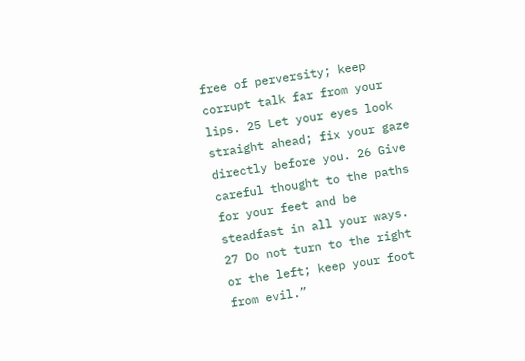free of perversity; keep corrupt talk far from your lips. 25 Let your eyes look straight ahead; fix your gaze directly before you. 26 Give careful thought to the paths for your feet and be steadfast in all your ways. 27 Do not turn to the right or the left; keep your foot from evil.”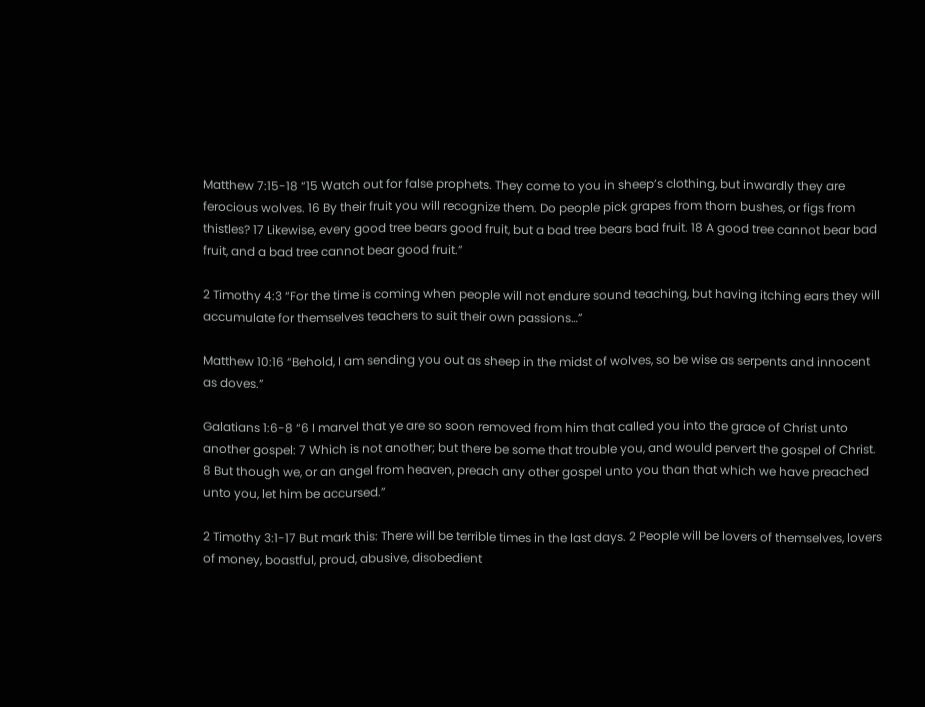Matthew 7:15-18 “15 Watch out for false prophets. They come to you in sheep’s clothing, but inwardly they are ferocious wolves. 16 By their fruit you will recognize them. Do people pick grapes from thorn bushes, or figs from thistles? 17 Likewise, every good tree bears good fruit, but a bad tree bears bad fruit. 18 A good tree cannot bear bad fruit, and a bad tree cannot bear good fruit.”

2 Timothy 4:3 “For the time is coming when people will not endure sound teaching, but having itching ears they will accumulate for themselves teachers to suit their own passions…”

Matthew 10:16 “Behold, I am sending you out as sheep in the midst of wolves, so be wise as serpents and innocent as doves.”

Galatians 1:6-8 “6 I marvel that ye are so soon removed from him that called you into the grace of Christ unto another gospel: 7 Which is not another; but there be some that trouble you, and would pervert the gospel of Christ. 8 But though we, or an angel from heaven, preach any other gospel unto you than that which we have preached unto you, let him be accursed.”

2 Timothy 3:1-17 But mark this: There will be terrible times in the last days. 2 People will be lovers of themselves, lovers of money, boastful, proud, abusive, disobedient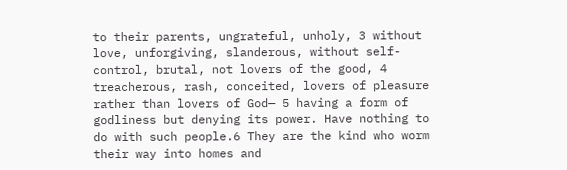to their parents, ungrateful, unholy, 3 without love, unforgiving, slanderous, without self-control, brutal, not lovers of the good, 4 treacherous, rash, conceited, lovers of pleasure rather than lovers of God— 5 having a form of godliness but denying its power. Have nothing to do with such people.6 They are the kind who worm their way into homes and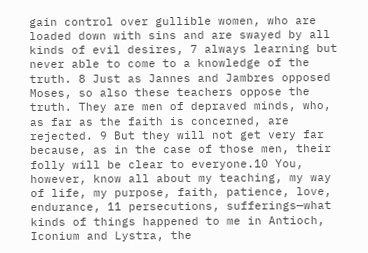gain control over gullible women, who are loaded down with sins and are swayed by all kinds of evil desires, 7 always learning but never able to come to a knowledge of the truth. 8 Just as Jannes and Jambres opposed Moses, so also these teachers oppose the truth. They are men of depraved minds, who, as far as the faith is concerned, are rejected. 9 But they will not get very far because, as in the case of those men, their folly will be clear to everyone.10 You, however, know all about my teaching, my way of life, my purpose, faith, patience, love, endurance, 11 persecutions, sufferings—what kinds of things happened to me in Antioch, Iconium and Lystra, the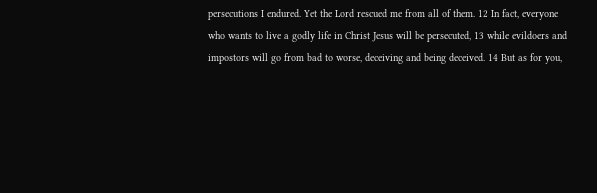persecutions I endured. Yet the Lord rescued me from all of them. 12 In fact, everyone who wants to live a godly life in Christ Jesus will be persecuted, 13 while evildoers and impostors will go from bad to worse, deceiving and being deceived. 14 But as for you,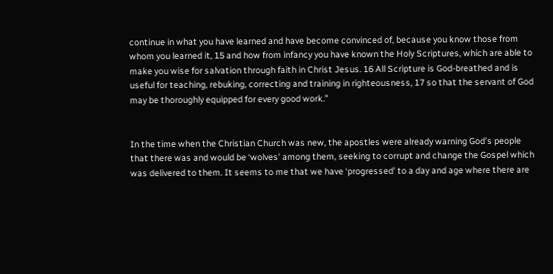continue in what you have learned and have become convinced of, because you know those from whom you learned it, 15 and how from infancy you have known the Holy Scriptures, which are able to make you wise for salvation through faith in Christ Jesus. 16 All Scripture is God-breathed and is useful for teaching, rebuking, correcting and training in righteousness, 17 so that the servant of God may be thoroughly equipped for every good work.”


In the time when the Christian Church was new, the apostles were already warning God’s people that there was and would be ‘wolves’ among them, seeking to corrupt and change the Gospel which was delivered to them. It seems to me that we have ‘progressed’ to a day and age where there are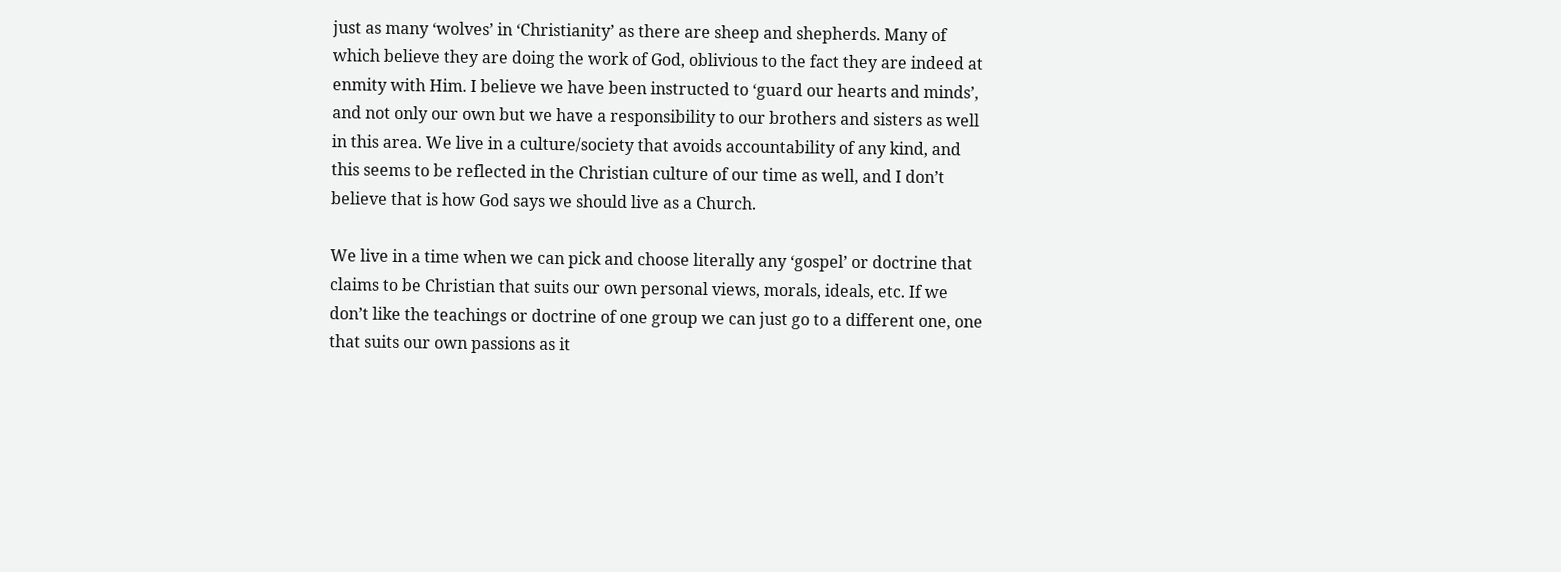just as many ‘wolves’ in ‘Christianity’ as there are sheep and shepherds. Many of which believe they are doing the work of God, oblivious to the fact they are indeed at enmity with Him. I believe we have been instructed to ‘guard our hearts and minds’, and not only our own but we have a responsibility to our brothers and sisters as well in this area. We live in a culture/society that avoids accountability of any kind, and this seems to be reflected in the Christian culture of our time as well, and I don’t believe that is how God says we should live as a Church.

We live in a time when we can pick and choose literally any ‘gospel’ or doctrine that claims to be Christian that suits our own personal views, morals, ideals, etc. If we don’t like the teachings or doctrine of one group we can just go to a different one, one that suits our own passions as it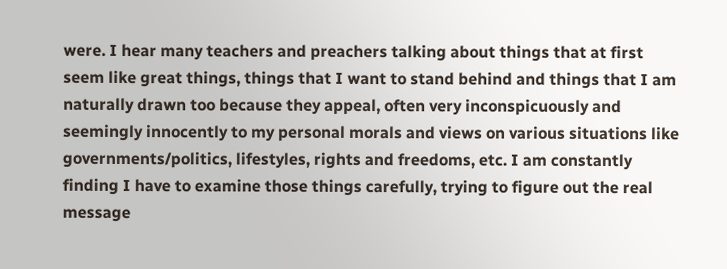were. I hear many teachers and preachers talking about things that at first seem like great things, things that I want to stand behind and things that I am naturally drawn too because they appeal, often very inconspicuously and seemingly innocently to my personal morals and views on various situations like governments/politics, lifestyles, rights and freedoms, etc. I am constantly finding I have to examine those things carefully, trying to figure out the real message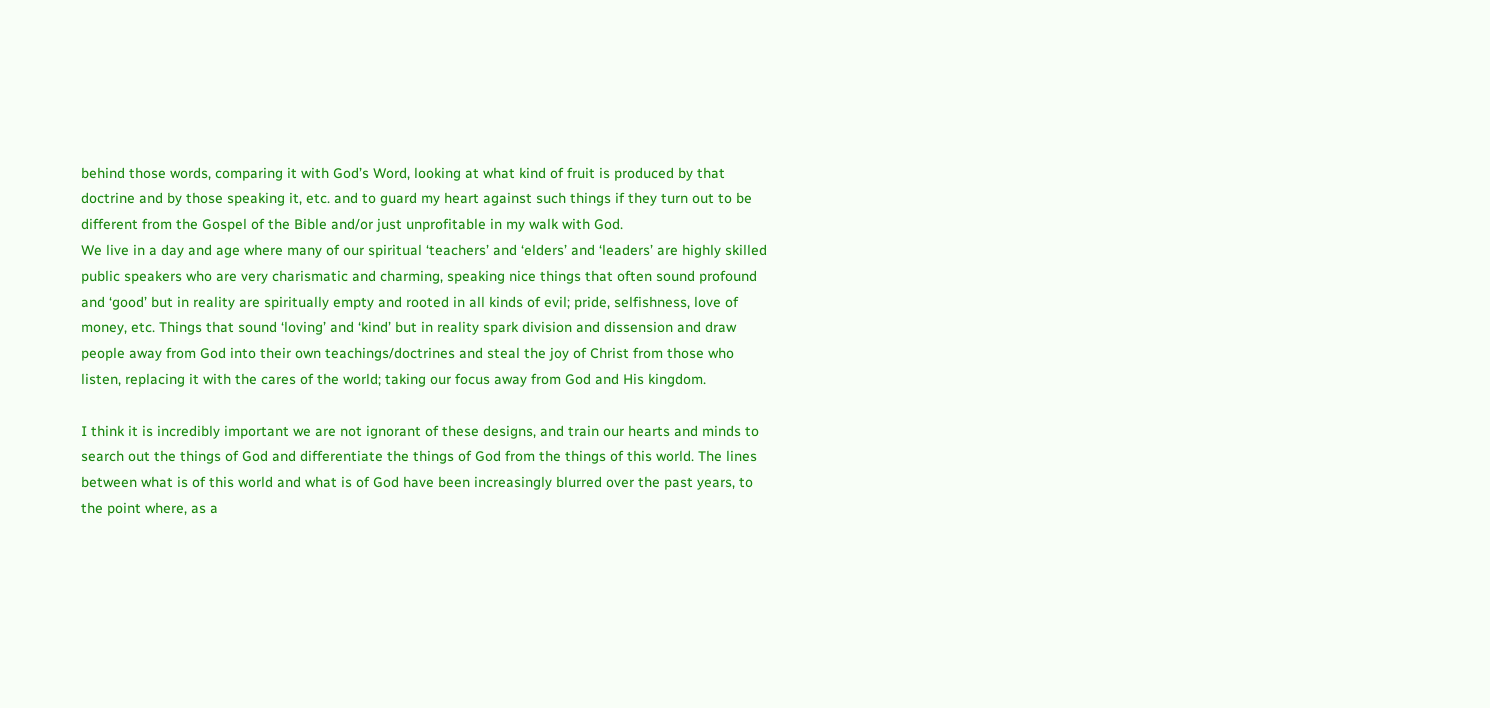behind those words, comparing it with God’s Word, looking at what kind of fruit is produced by that doctrine and by those speaking it, etc. and to guard my heart against such things if they turn out to be different from the Gospel of the Bible and/or just unprofitable in my walk with God.
We live in a day and age where many of our spiritual ‘teachers’ and ‘elders’ and ‘leaders’ are highly skilled public speakers who are very charismatic and charming, speaking nice things that often sound profound and ‘good’ but in reality are spiritually empty and rooted in all kinds of evil; pride, selfishness, love of money, etc. Things that sound ‘loving’ and ‘kind’ but in reality spark division and dissension and draw people away from God into their own teachings/doctrines and steal the joy of Christ from those who listen, replacing it with the cares of the world; taking our focus away from God and His kingdom.

I think it is incredibly important we are not ignorant of these designs, and train our hearts and minds to search out the things of God and differentiate the things of God from the things of this world. The lines between what is of this world and what is of God have been increasingly blurred over the past years, to the point where, as a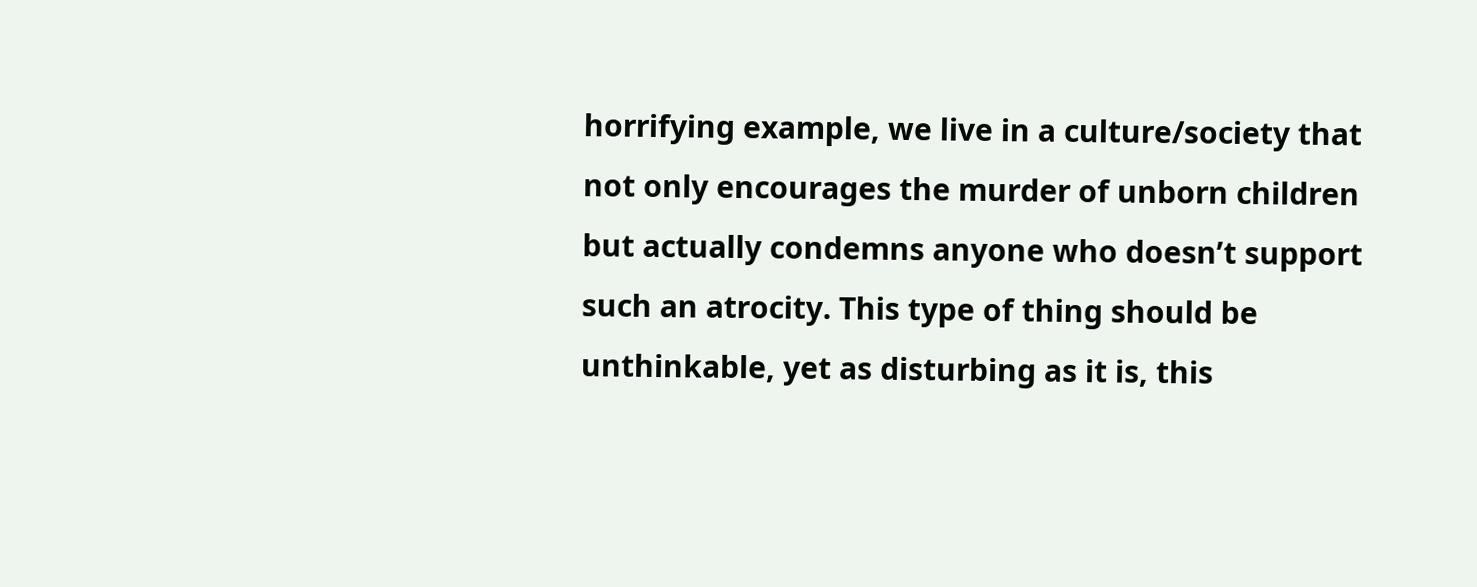horrifying example, we live in a culture/society that not only encourages the murder of unborn children but actually condemns anyone who doesn’t support such an atrocity. This type of thing should be unthinkable, yet as disturbing as it is, this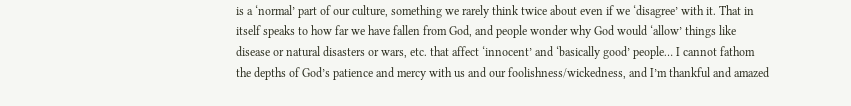is a ‘normal’ part of our culture, something we rarely think twice about even if we ‘disagree’ with it. That in itself speaks to how far we have fallen from God, and people wonder why God would ‘allow’ things like disease or natural disasters or wars, etc. that affect ‘innocent’ and ‘basically good’ people… I cannot fathom the depths of God’s patience and mercy with us and our foolishness/wickedness, and I’m thankful and amazed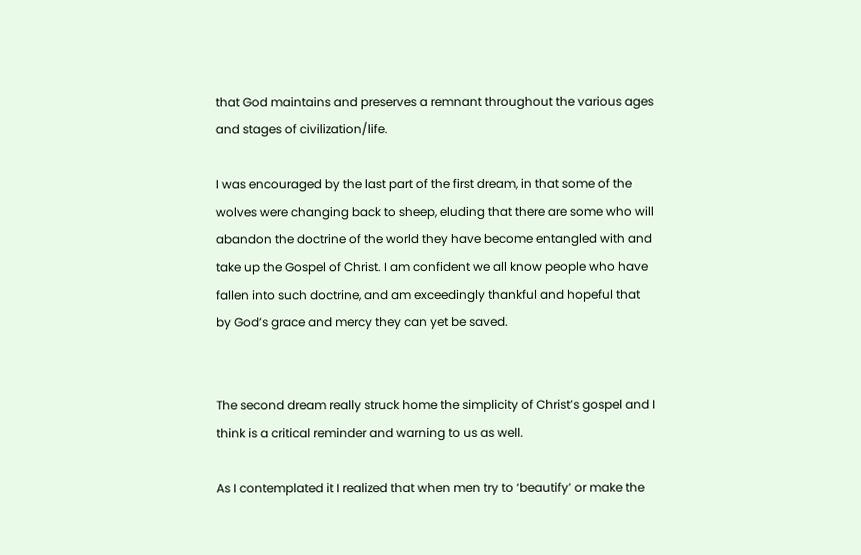that God maintains and preserves a remnant throughout the various ages and stages of civilization/life.

I was encouraged by the last part of the first dream, in that some of the wolves were changing back to sheep, eluding that there are some who will abandon the doctrine of the world they have become entangled with and take up the Gospel of Christ. I am confident we all know people who have fallen into such doctrine, and am exceedingly thankful and hopeful that by God’s grace and mercy they can yet be saved.


The second dream really struck home the simplicity of Christ’s gospel and I think is a critical reminder and warning to us as well.

As I contemplated it I realized that when men try to ‘beautify’ or make the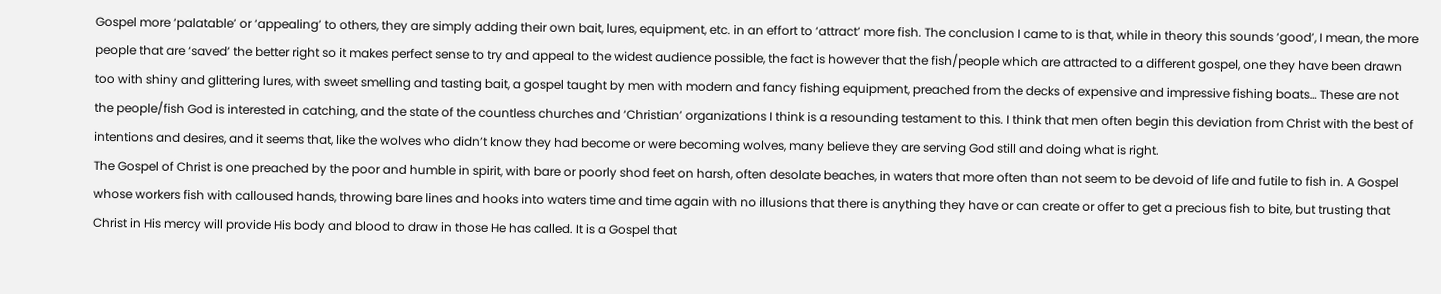Gospel more ‘palatable’ or ‘appealing’ to others, they are simply adding their own bait, lures, equipment, etc. in an effort to ‘attract’ more fish. The conclusion I came to is that, while in theory this sounds ‘good’, I mean, the more people that are ‘saved’ the better right so it makes perfect sense to try and appeal to the widest audience possible, the fact is however that the fish/people which are attracted to a different gospel, one they have been drawn too with shiny and glittering lures, with sweet smelling and tasting bait, a gospel taught by men with modern and fancy fishing equipment, preached from the decks of expensive and impressive fishing boats… These are not the people/fish God is interested in catching, and the state of the countless churches and ‘Christian’ organizations I think is a resounding testament to this. I think that men often begin this deviation from Christ with the best of intentions and desires, and it seems that, like the wolves who didn’t know they had become or were becoming wolves, many believe they are serving God still and doing what is right.
The Gospel of Christ is one preached by the poor and humble in spirit, with bare or poorly shod feet on harsh, often desolate beaches, in waters that more often than not seem to be devoid of life and futile to fish in. A Gospel whose workers fish with calloused hands, throwing bare lines and hooks into waters time and time again with no illusions that there is anything they have or can create or offer to get a precious fish to bite, but trusting that Christ in His mercy will provide His body and blood to draw in those He has called. It is a Gospel that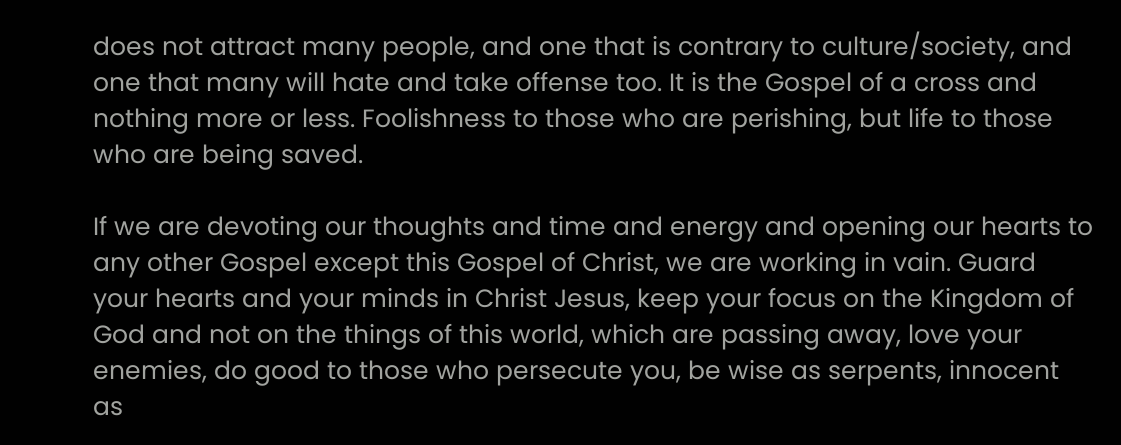does not attract many people, and one that is contrary to culture/society, and one that many will hate and take offense too. It is the Gospel of a cross and nothing more or less. Foolishness to those who are perishing, but life to those who are being saved.

If we are devoting our thoughts and time and energy and opening our hearts to any other Gospel except this Gospel of Christ, we are working in vain. Guard your hearts and your minds in Christ Jesus, keep your focus on the Kingdom of God and not on the things of this world, which are passing away, love your enemies, do good to those who persecute you, be wise as serpents, innocent as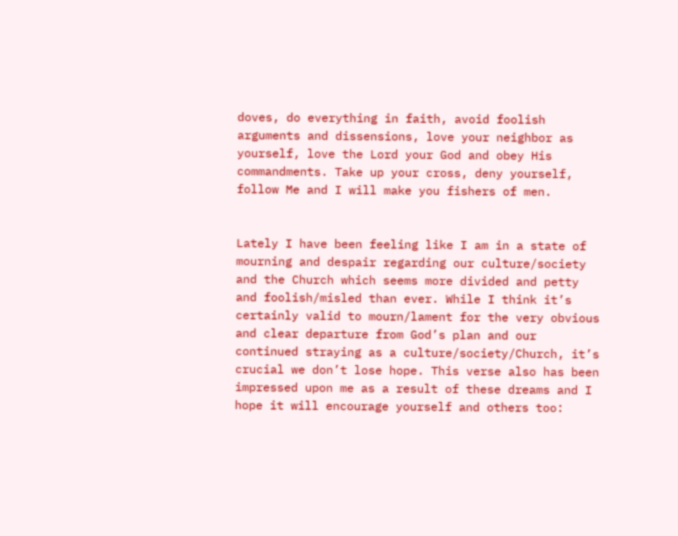doves, do everything in faith, avoid foolish arguments and dissensions, love your neighbor as yourself, love the Lord your God and obey His commandments. Take up your cross, deny yourself, follow Me and I will make you fishers of men.


Lately I have been feeling like I am in a state of mourning and despair regarding our culture/society and the Church which seems more divided and petty and foolish/misled than ever. While I think it’s certainly valid to mourn/lament for the very obvious and clear departure from God’s plan and our continued straying as a culture/society/Church, it’s crucial we don’t lose hope. This verse also has been impressed upon me as a result of these dreams and I hope it will encourage yourself and others too: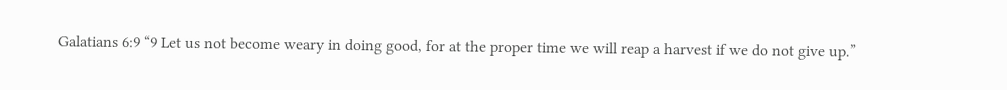Galatians 6:9 “9 Let us not become weary in doing good, for at the proper time we will reap a harvest if we do not give up.”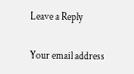Leave a Reply

Your email address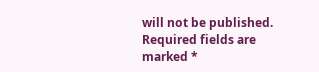will not be published. Required fields are marked *